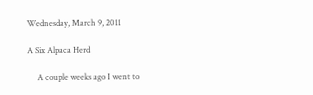Wednesday, March 9, 2011

A Six Alpaca Herd

     A couple weeks ago I went to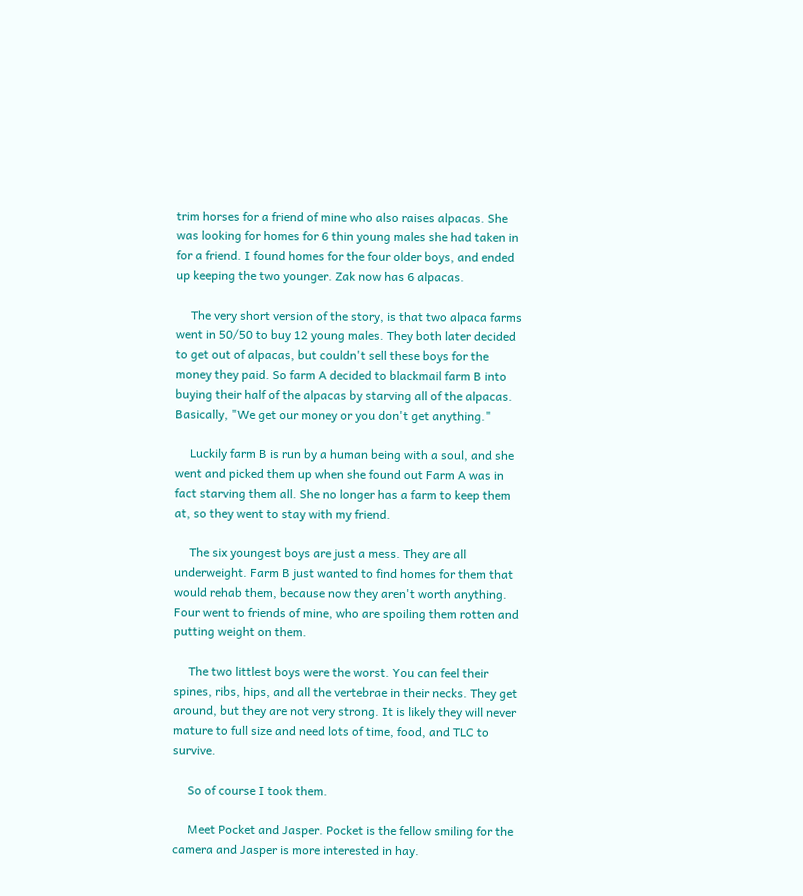trim horses for a friend of mine who also raises alpacas. She was looking for homes for 6 thin young males she had taken in for a friend. I found homes for the four older boys, and ended up keeping the two younger. Zak now has 6 alpacas.

     The very short version of the story, is that two alpaca farms went in 50/50 to buy 12 young males. They both later decided to get out of alpacas, but couldn't sell these boys for the money they paid. So farm A decided to blackmail farm B into buying their half of the alpacas by starving all of the alpacas. Basically, "We get our money or you don't get anything."

     Luckily farm B is run by a human being with a soul, and she went and picked them up when she found out Farm A was in fact starving them all. She no longer has a farm to keep them at, so they went to stay with my friend.

     The six youngest boys are just a mess. They are all underweight. Farm B just wanted to find homes for them that would rehab them, because now they aren't worth anything. Four went to friends of mine, who are spoiling them rotten and putting weight on them.

     The two littlest boys were the worst. You can feel their spines, ribs, hips, and all the vertebrae in their necks. They get around, but they are not very strong. It is likely they will never mature to full size and need lots of time, food, and TLC to survive.

     So of course I took them.

     Meet Pocket and Jasper. Pocket is the fellow smiling for the camera and Jasper is more interested in hay.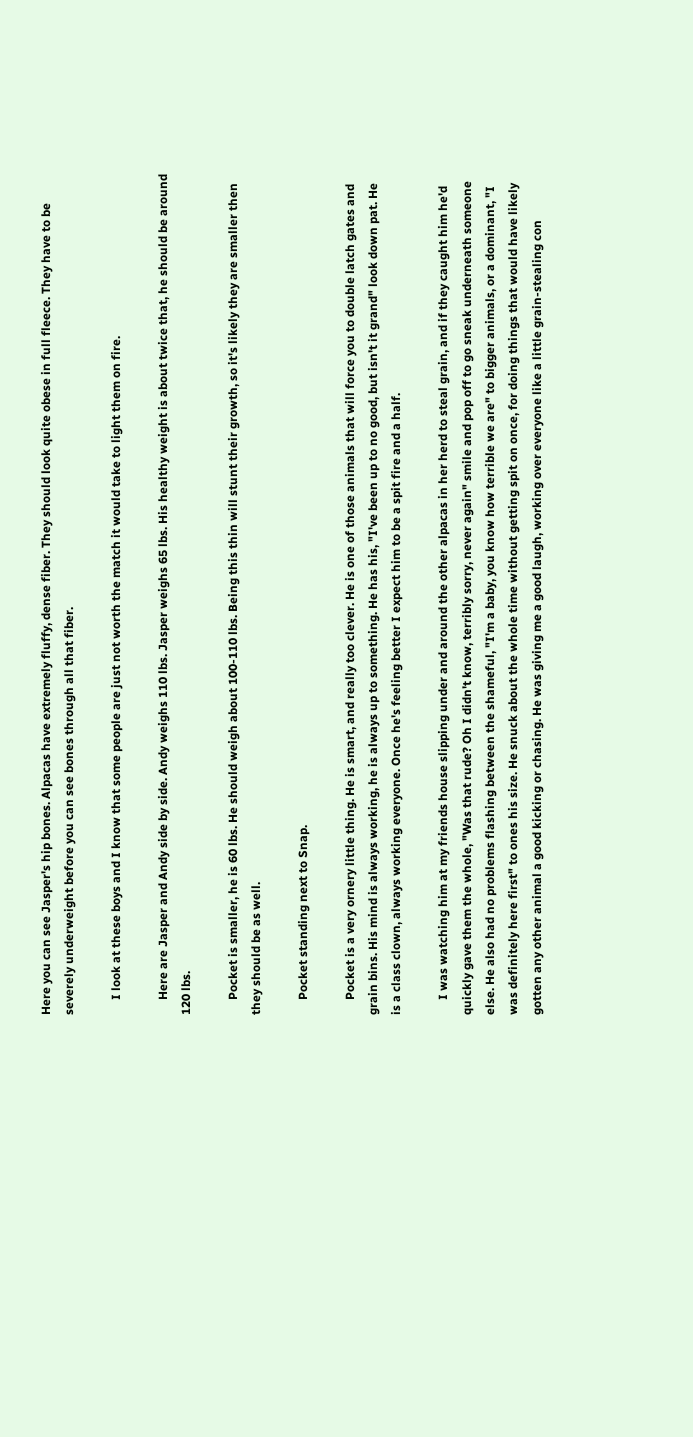Here you can see Jasper's hip bones. Alpacas have extremely fluffy, dense fiber. They should look quite obese in full fleece. They have to be severely underweight before you can see bones through all that fiber.

     I look at these boys and I know that some people are just not worth the match it would take to light them on fire.

     Here are Jasper and Andy side by side. Andy weighs 110 lbs. Jasper weighs 65 lbs. His healthy weight is about twice that, he should be around 120 lbs.

     Pocket is smaller, he is 60 lbs. He should weigh about 100-110 lbs. Being this thin will stunt their growth, so it's likely they are smaller then they should be as well.

     Pocket standing next to Snap.

     Pocket is a very ornery little thing. He is smart, and really too clever. He is one of those animals that will force you to double latch gates and grain bins. His mind is always working, he is always up to something. He has his, "I've been up to no good, but isn't it grand" look down pat. He is a class clown, always working everyone. Once he's feeling better I expect him to be a spit fire and a half.

     I was watching him at my friends house slipping under and around the other alpacas in her herd to steal grain, and if they caught him he'd quickly gave them the whole, "Was that rude? Oh I didn't know, terribly sorry, never again" smile and pop off to go sneak underneath someone else. He also had no problems flashing between the shameful, "I'm a baby, you know how terrible we are" to bigger animals, or a dominant, "I was definitely here first" to ones his size. He snuck about the whole time without getting spit on once, for doing things that would have likely gotten any other animal a good kicking or chasing. He was giving me a good laugh, working over everyone like a little grain-stealing con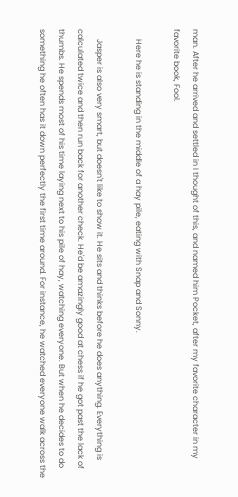man. After he arrived and settled in I thought of this, and named him Pocket, after my favorite character in my favorite book, Fool.

     Here he is standing in the middle of a hay pile, eating with Snap and Sonny.

     Jasper is also very smart, but doesn't like to show it. He sits and thinks before he does anything. Everything is calculated twice and then run back for another check. He'd be amazingly good at chess if he got past the lack of thumbs. He spends most of his time laying next to his pile of hay, watching everyone. But when he decides to do something he often has it down perfectly the first time around. For instance, he watched everyone walk across the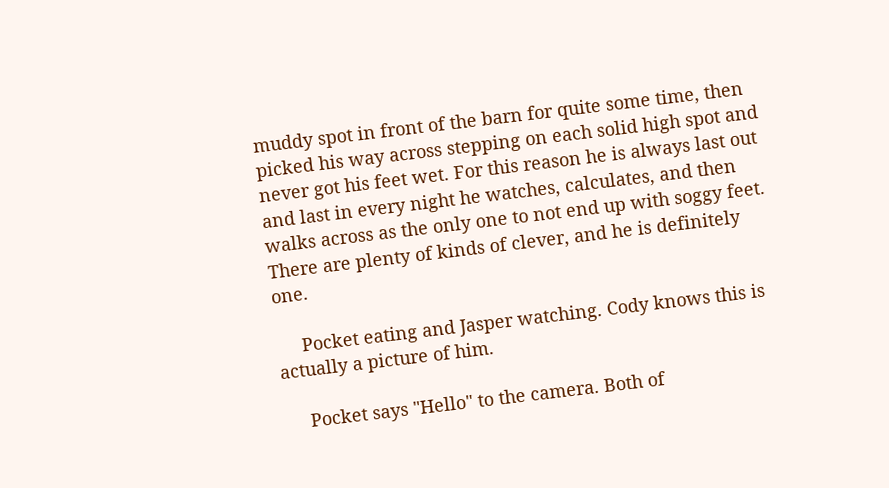muddy spot in front of the barn for quite some time, then picked his way across stepping on each solid high spot and never got his feet wet. For this reason he is always last out and last in every night he watches, calculates, and then walks across as the only one to not end up with soggy feet. There are plenty of kinds of clever, and he is definitely one.

     Pocket eating and Jasper watching. Cody knows this is actually a picture of him.

     Pocket says "Hello" to the camera. Both of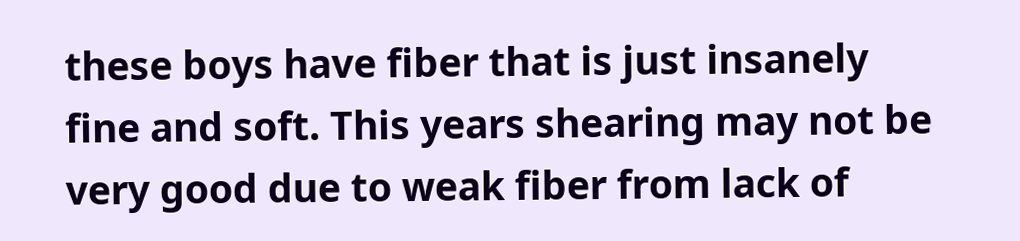these boys have fiber that is just insanely fine and soft. This years shearing may not be very good due to weak fiber from lack of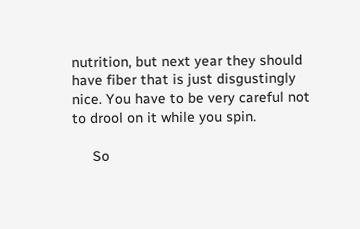nutrition, but next year they should have fiber that is just disgustingly nice. You have to be very careful not to drool on it while you spin.

     So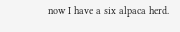now I have a six alpaca herd.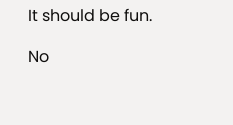It should be fun.

No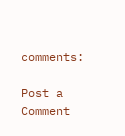comments:

Post a Comment